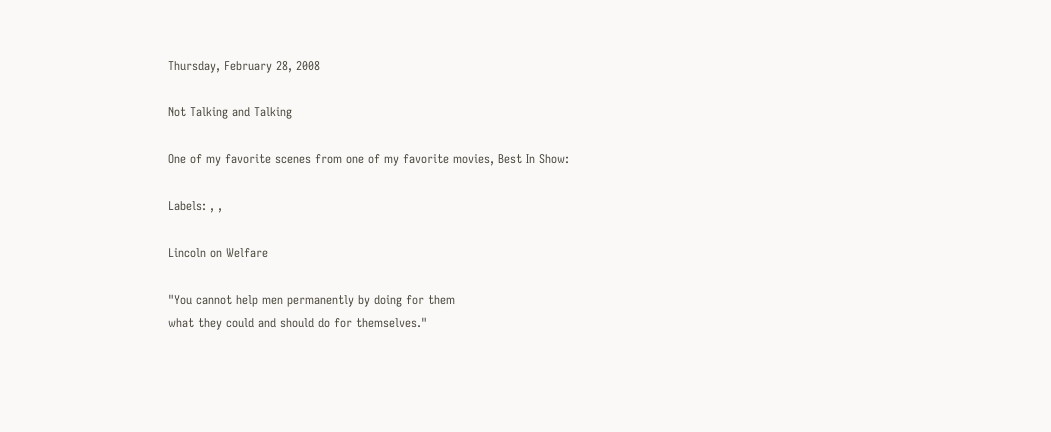Thursday, February 28, 2008

Not Talking and Talking

One of my favorite scenes from one of my favorite movies, Best In Show:

Labels: , ,

Lincoln on Welfare

"You cannot help men permanently by doing for them
what they could and should do for themselves."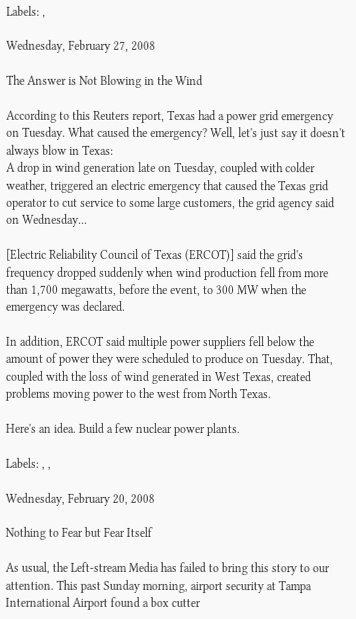Labels: ,

Wednesday, February 27, 2008

The Answer is Not Blowing in the Wind

According to this Reuters report, Texas had a power grid emergency on Tuesday. What caused the emergency? Well, let's just say it doesn't always blow in Texas:
A drop in wind generation late on Tuesday, coupled with colder weather, triggered an electric emergency that caused the Texas grid operator to cut service to some large customers, the grid agency said on Wednesday...

[Electric Reliability Council of Texas (ERCOT)] said the grid's frequency dropped suddenly when wind production fell from more than 1,700 megawatts, before the event, to 300 MW when the emergency was declared.

In addition, ERCOT said multiple power suppliers fell below the amount of power they were scheduled to produce on Tuesday. That, coupled with the loss of wind generated in West Texas, created problems moving power to the west from North Texas.

Here's an idea. Build a few nuclear power plants.

Labels: , ,

Wednesday, February 20, 2008

Nothing to Fear but Fear Itself

As usual, the Left-stream Media has failed to bring this story to our attention. This past Sunday morning, airport security at Tampa International Airport found a box cutter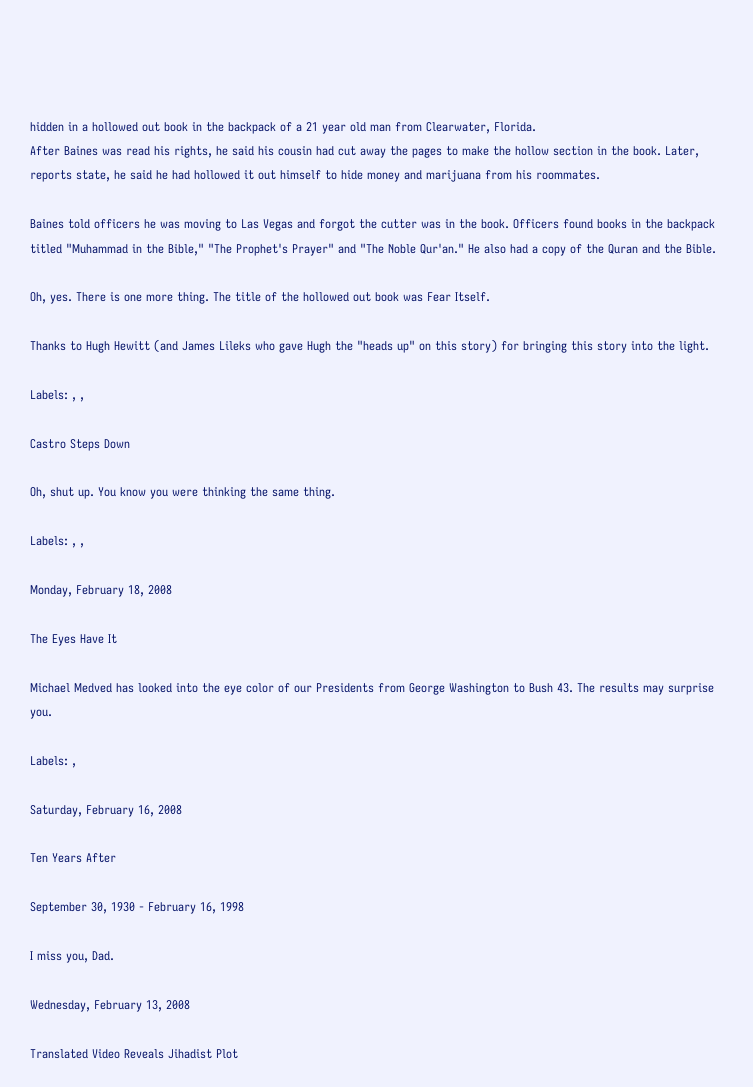hidden in a hollowed out book in the backpack of a 21 year old man from Clearwater, Florida.
After Baines was read his rights, he said his cousin had cut away the pages to make the hollow section in the book. Later, reports state, he said he had hollowed it out himself to hide money and marijuana from his roommates.

Baines told officers he was moving to Las Vegas and forgot the cutter was in the book. Officers found books in the backpack titled "Muhammad in the Bible," "The Prophet's Prayer" and "The Noble Qur'an." He also had a copy of the Quran and the Bible.

Oh, yes. There is one more thing. The title of the hollowed out book was Fear Itself.

Thanks to Hugh Hewitt (and James Lileks who gave Hugh the "heads up" on this story) for bringing this story into the light.

Labels: , ,

Castro Steps Down

Oh, shut up. You know you were thinking the same thing.

Labels: , ,

Monday, February 18, 2008

The Eyes Have It

Michael Medved has looked into the eye color of our Presidents from George Washington to Bush 43. The results may surprise you.

Labels: ,

Saturday, February 16, 2008

Ten Years After

September 30, 1930 - February 16, 1998

I miss you, Dad.

Wednesday, February 13, 2008

Translated Video Reveals Jihadist Plot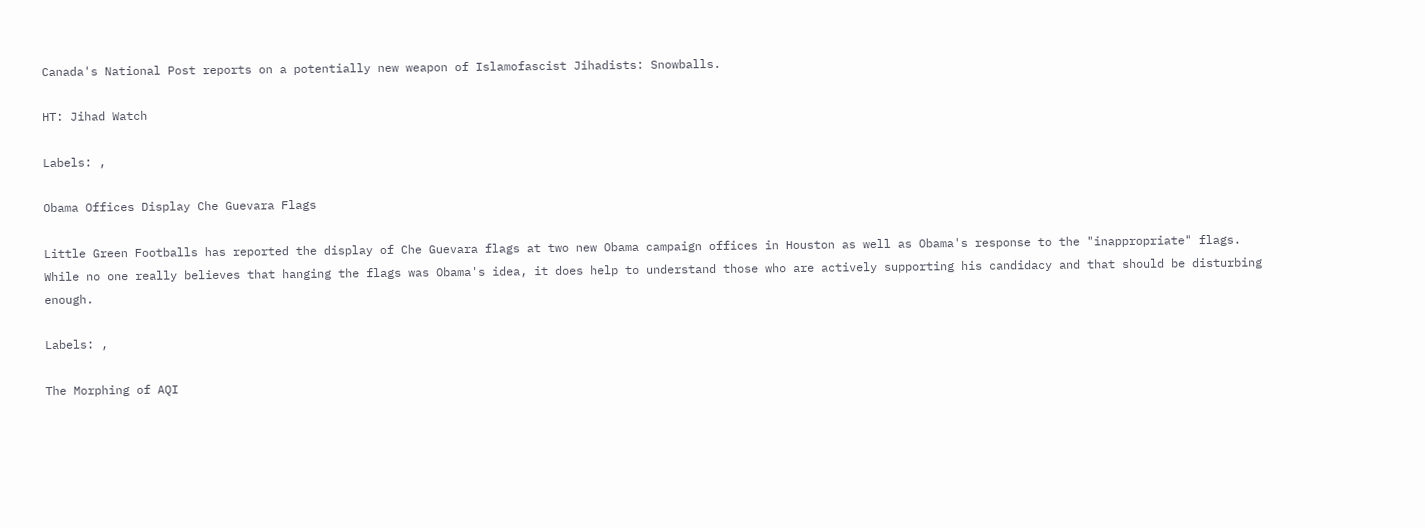Canada's National Post reports on a potentially new weapon of Islamofascist Jihadists: Snowballs.

HT: Jihad Watch

Labels: ,

Obama Offices Display Che Guevara Flags

Little Green Footballs has reported the display of Che Guevara flags at two new Obama campaign offices in Houston as well as Obama's response to the "inappropriate" flags. While no one really believes that hanging the flags was Obama's idea, it does help to understand those who are actively supporting his candidacy and that should be disturbing enough.

Labels: ,

The Morphing of AQI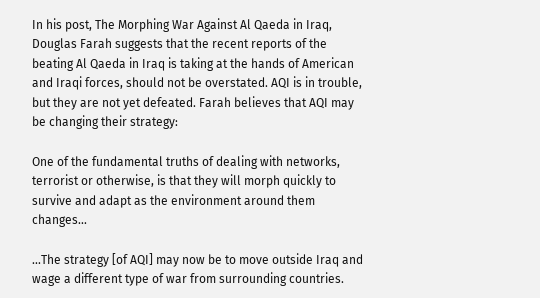In his post, The Morphing War Against Al Qaeda in Iraq, Douglas Farah suggests that the recent reports of the beating Al Qaeda in Iraq is taking at the hands of American and Iraqi forces, should not be overstated. AQI is in trouble, but they are not yet defeated. Farah believes that AQI may be changing their strategy:

One of the fundamental truths of dealing with networks, terrorist or otherwise, is that they will morph quickly to survive and adapt as the environment around them changes...

...The strategy [of AQI] may now be to move outside Iraq and wage a different type of war from surrounding countries.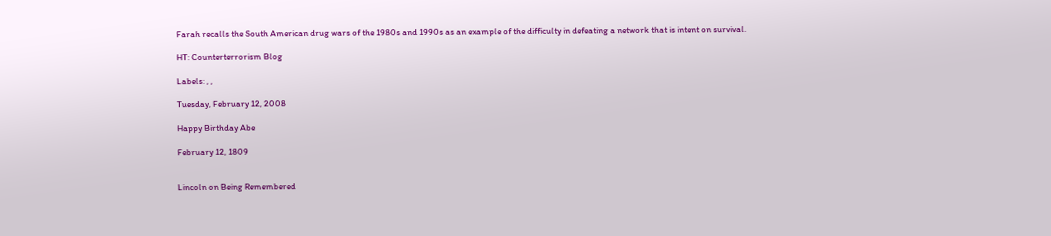Farah recalls the South American drug wars of the 1980s and 1990s as an example of the difficulty in defeating a network that is intent on survival.

HT: Counterterrorism Blog

Labels: , ,

Tuesday, February 12, 2008

Happy Birthday Abe

February 12, 1809


Lincoln on Being Remembered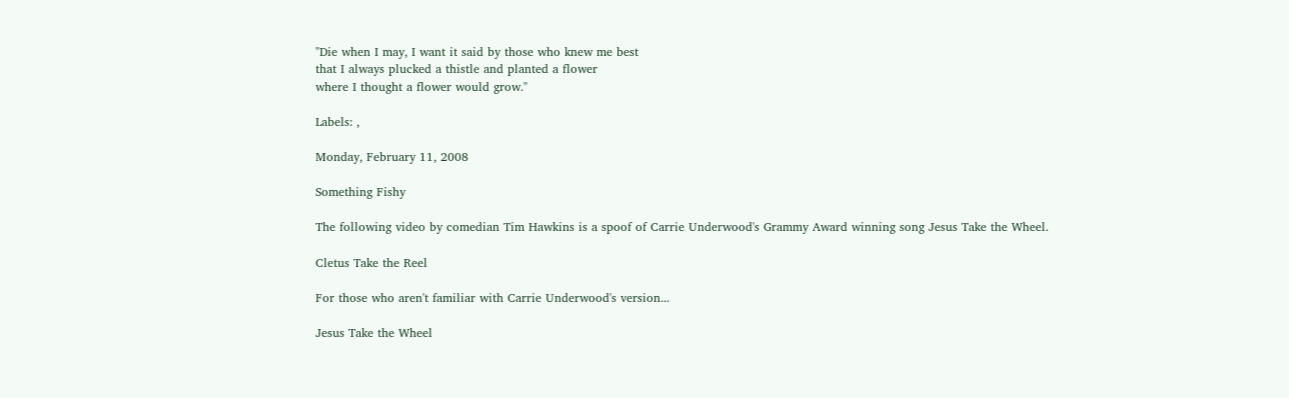"Die when I may, I want it said by those who knew me best
that I always plucked a thistle and planted a flower
where I thought a flower would grow."

Labels: ,

Monday, February 11, 2008

Something Fishy

The following video by comedian Tim Hawkins is a spoof of Carrie Underwood's Grammy Award winning song Jesus Take the Wheel.

Cletus Take the Reel

For those who aren't familiar with Carrie Underwood's version...

Jesus Take the Wheel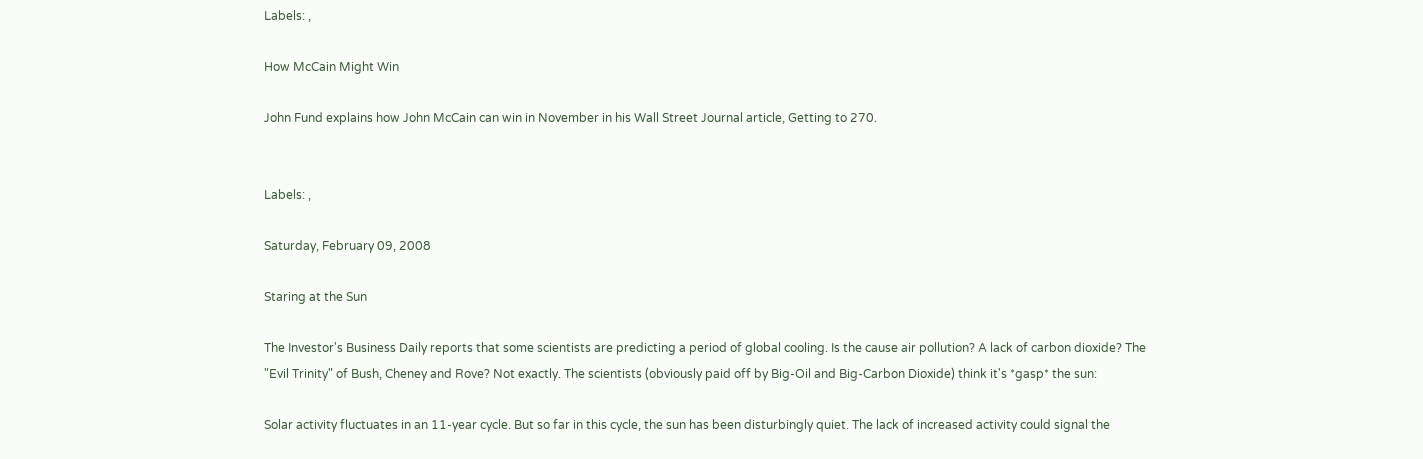Labels: ,

How McCain Might Win

John Fund explains how John McCain can win in November in his Wall Street Journal article, Getting to 270.


Labels: ,

Saturday, February 09, 2008

Staring at the Sun

The Investor's Business Daily reports that some scientists are predicting a period of global cooling. Is the cause air pollution? A lack of carbon dioxide? The "Evil Trinity" of Bush, Cheney and Rove? Not exactly. The scientists (obviously paid off by Big-Oil and Big-Carbon Dioxide) think it's *gasp* the sun:

Solar activity fluctuates in an 11-year cycle. But so far in this cycle, the sun has been disturbingly quiet. The lack of increased activity could signal the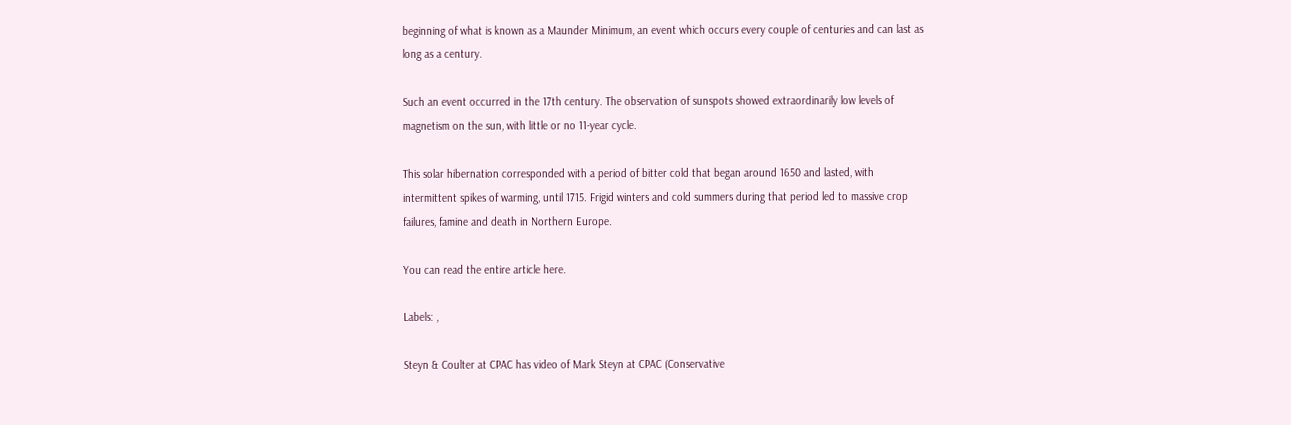beginning of what is known as a Maunder Minimum, an event which occurs every couple of centuries and can last as long as a century.

Such an event occurred in the 17th century. The observation of sunspots showed extraordinarily low levels of magnetism on the sun, with little or no 11-year cycle.

This solar hibernation corresponded with a period of bitter cold that began around 1650 and lasted, with intermittent spikes of warming, until 1715. Frigid winters and cold summers during that period led to massive crop failures, famine and death in Northern Europe.

You can read the entire article here.

Labels: ,

Steyn & Coulter at CPAC has video of Mark Steyn at CPAC (Conservative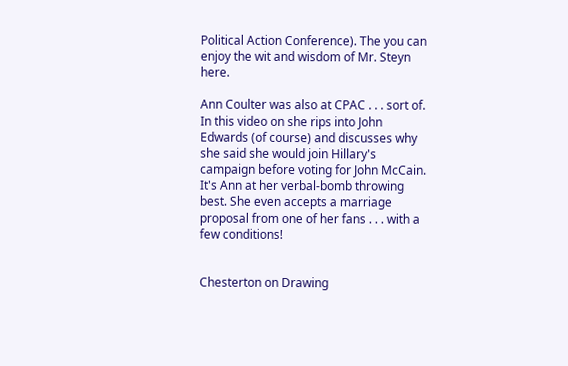Political Action Conference). The you can enjoy the wit and wisdom of Mr. Steyn here.

Ann Coulter was also at CPAC . . . sort of. In this video on she rips into John Edwards (of course) and discusses why she said she would join Hillary's campaign before voting for John McCain. It's Ann at her verbal-bomb throwing best. She even accepts a marriage proposal from one of her fans . . . with a few conditions!


Chesterton on Drawing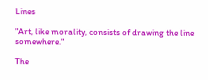Lines

"Art, like morality, consists of drawing the line somewhere."

The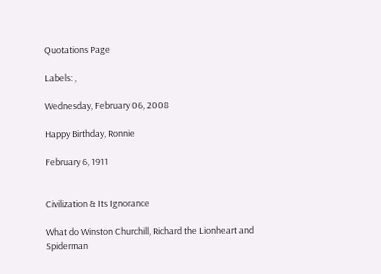Quotations Page

Labels: ,

Wednesday, February 06, 2008

Happy Birthday, Ronnie

February 6, 1911


Civilization & Its Ignorance

What do Winston Churchill, Richard the Lionheart and Spiderman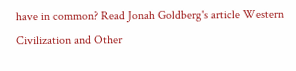have in common? Read Jonah Goldberg's article Western Civilization and Other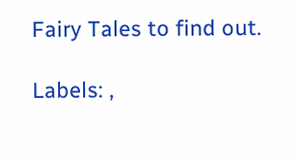Fairy Tales to find out.

Labels: ,